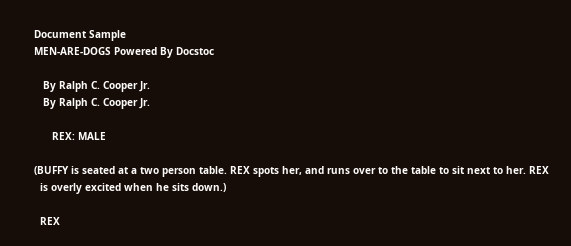Document Sample
MEN-ARE-DOGS Powered By Docstoc

   By Ralph C. Cooper Jr.
   By Ralph C. Cooper Jr.

      REX: MALE

(BUFFY is seated at a two person table. REX spots her, and runs over to the table to sit next to her. REX
  is overly excited when he sits down.)

  REX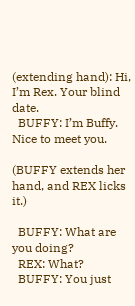(extending hand): Hi, I’m Rex. Your blind date.
  BUFFY: I’m Buffy. Nice to meet you.

(BUFFY extends her hand, and REX licks it.)

  BUFFY: What are you doing?
  REX: What?
  BUFFY: You just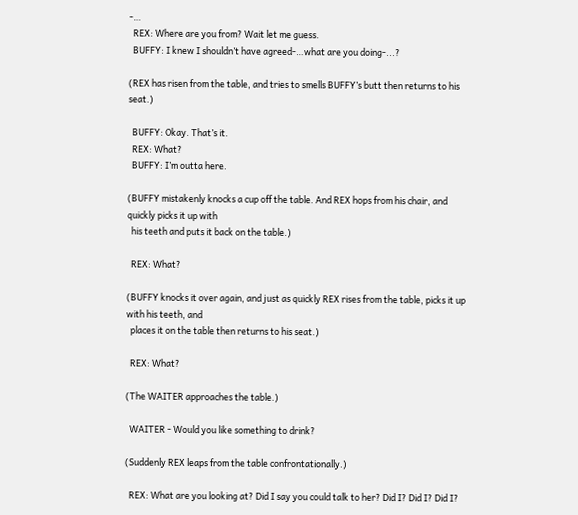-…
  REX: Where are you from? Wait let me guess.
  BUFFY: I knew I shouldn’t have agreed-…what are you doing-...?

(REX has risen from the table, and tries to smells BUFFY’s butt then returns to his seat.)

  BUFFY: Okay. That’s it.
  REX: What?
  BUFFY: I’m outta here.

(BUFFY mistakenly knocks a cup off the table. And REX hops from his chair, and quickly picks it up with
  his teeth and puts it back on the table.)

  REX: What?

(BUFFY knocks it over again, and just as quickly REX rises from the table, picks it up with his teeth, and
  places it on the table then returns to his seat.)

  REX: What?

(The WAITER approaches the table.)

  WAITER - Would you like something to drink?

(Suddenly REX leaps from the table confrontationally.)

  REX: What are you looking at? Did I say you could talk to her? Did I? Did I? Did I?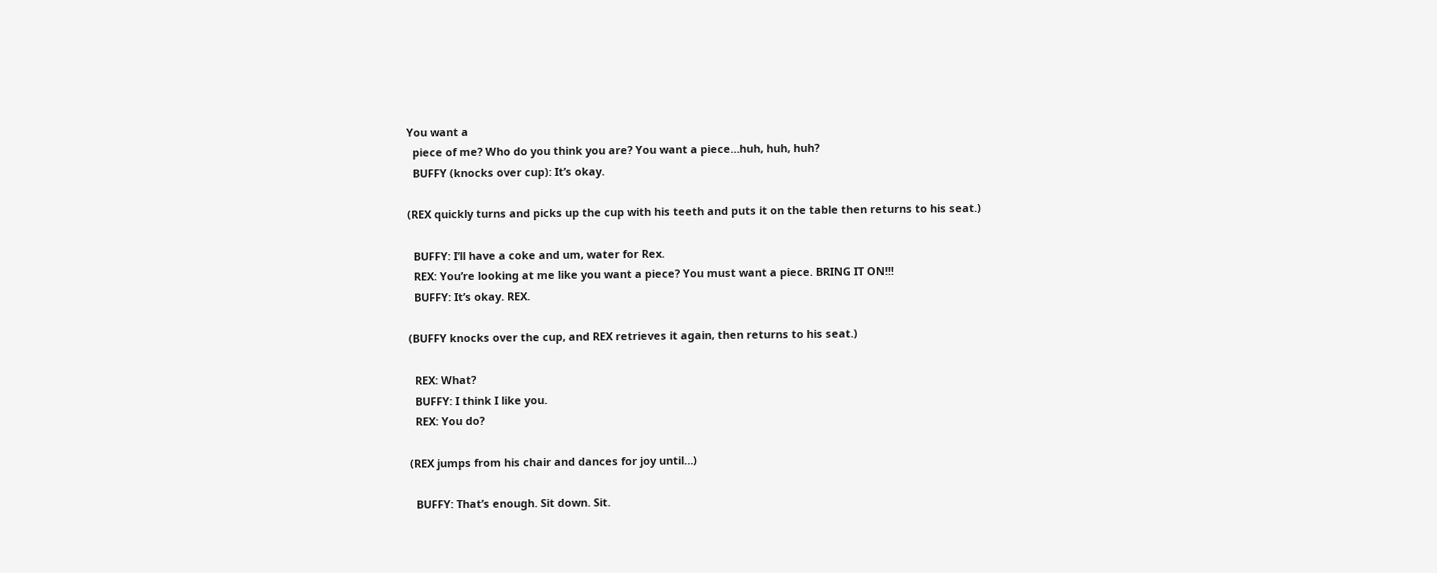You want a
  piece of me? Who do you think you are? You want a piece…huh, huh, huh?
  BUFFY (knocks over cup): It’s okay.

(REX quickly turns and picks up the cup with his teeth and puts it on the table then returns to his seat.)

  BUFFY: I’ll have a coke and um, water for Rex.
  REX: You’re looking at me like you want a piece? You must want a piece. BRING IT ON!!!
  BUFFY: It’s okay. REX.

(BUFFY knocks over the cup, and REX retrieves it again, then returns to his seat.)

  REX: What?
  BUFFY: I think I like you.
  REX: You do?

(REX jumps from his chair and dances for joy until…)

  BUFFY: That’s enough. Sit down. Sit.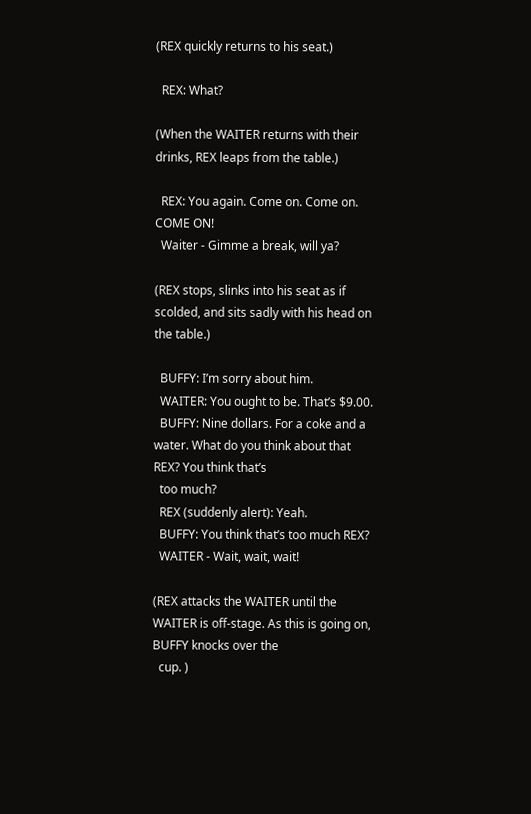(REX quickly returns to his seat.)

  REX: What?

(When the WAITER returns with their drinks, REX leaps from the table.)

  REX: You again. Come on. Come on. COME ON!
  Waiter - Gimme a break, will ya?

(REX stops, slinks into his seat as if scolded, and sits sadly with his head on the table.)

  BUFFY: I’m sorry about him.
  WAITER: You ought to be. That’s $9.00.
  BUFFY: Nine dollars. For a coke and a water. What do you think about that REX? You think that’s
  too much?
  REX (suddenly alert): Yeah.
  BUFFY: You think that’s too much REX?
  WAITER - Wait, wait, wait!

(REX attacks the WAITER until the WAITER is off-stage. As this is going on, BUFFY knocks over the
  cup. )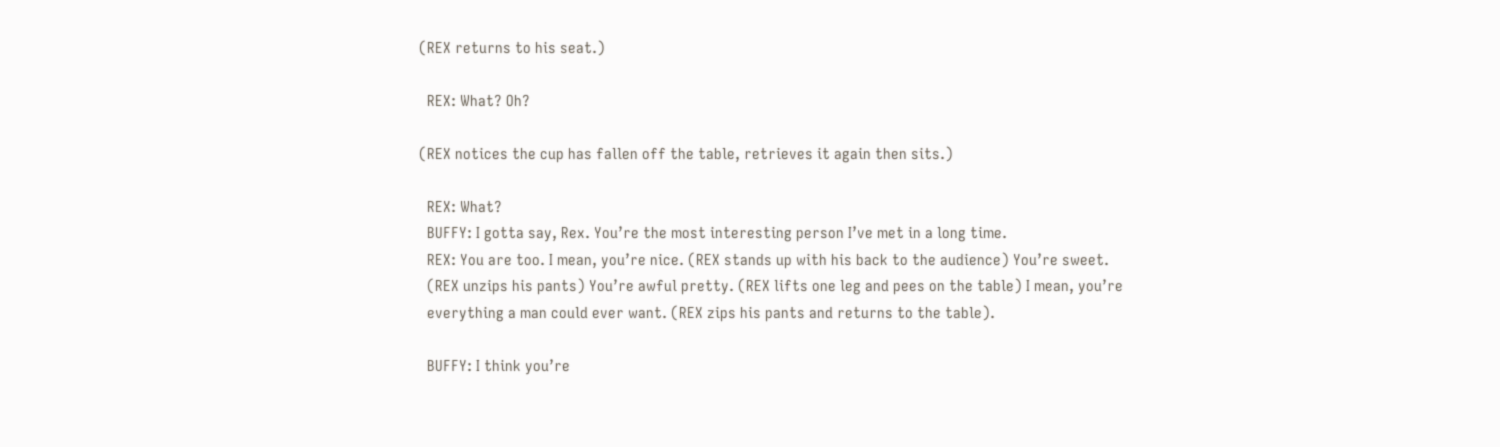(REX returns to his seat.)

  REX: What? Oh?

(REX notices the cup has fallen off the table, retrieves it again then sits.)

  REX: What?
  BUFFY: I gotta say, Rex. You’re the most interesting person I’ve met in a long time.
  REX: You are too. I mean, you’re nice. (REX stands up with his back to the audience) You’re sweet.
  (REX unzips his pants) You’re awful pretty. (REX lifts one leg and pees on the table) I mean, you’re
  everything a man could ever want. (REX zips his pants and returns to the table).

  BUFFY: I think you’re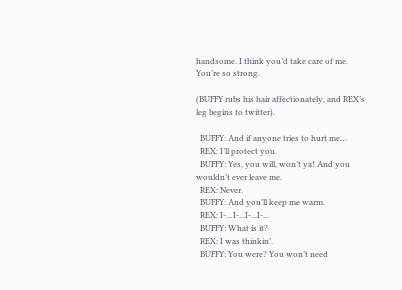handsome. I think you’d take care of me. You’re so strong.

(BUFFY rubs his hair affectionately, and REX’s leg begins to twitter).

  BUFFY: And if anyone tries to hurt me…
  REX: I’ll protect you.
  BUFFY: Yes, you will, won’t ya! And you wouldn’t ever leave me.
  REX: Never.
  BUFFY: And you’ll keep me warm.
  REX: I-…I-...I-...I-...
  BUFFY: What is it?
  REX: I was thinkin’.
  BUFFY: You were? You won’t need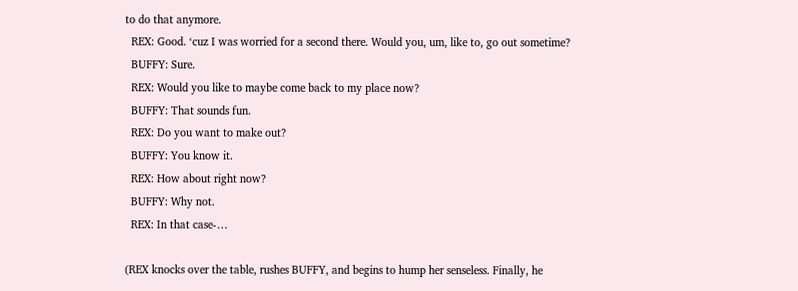to do that anymore.
  REX: Good. ‘cuz I was worried for a second there. Would you, um, like to, go out sometime?
  BUFFY: Sure.
  REX: Would you like to maybe come back to my place now?
  BUFFY: That sounds fun.
  REX: Do you want to make out?
  BUFFY: You know it.
  REX: How about right now?
  BUFFY: Why not.
  REX: In that case-…

(REX knocks over the table, rushes BUFFY, and begins to hump her senseless. Finally, he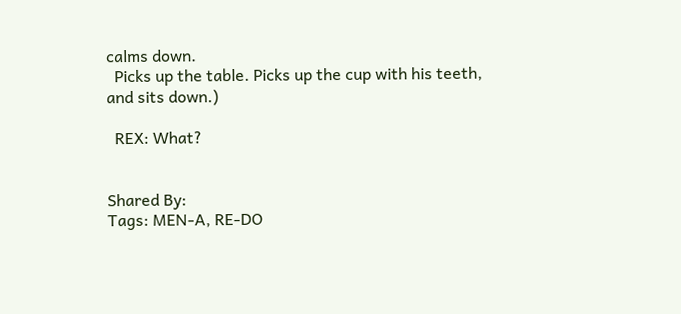calms down.
  Picks up the table. Picks up the cup with his teeth, and sits down.)

  REX: What?


Shared By:
Tags: MEN-A, RE-DO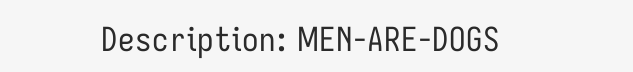Description: MEN-ARE-DOGS